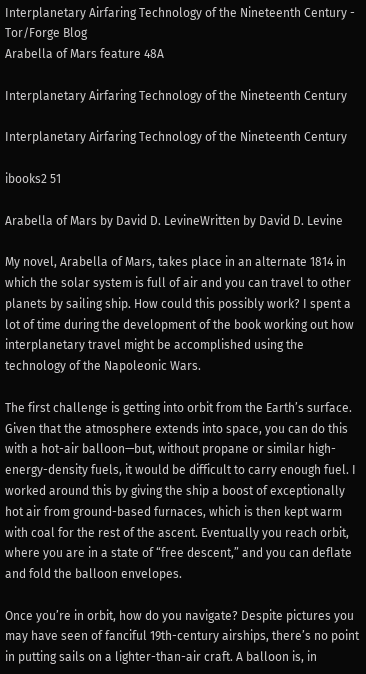Interplanetary Airfaring Technology of the Nineteenth Century - Tor/Forge Blog
Arabella of Mars feature 48A

Interplanetary Airfaring Technology of the Nineteenth Century

Interplanetary Airfaring Technology of the Nineteenth Century

ibooks2 51

Arabella of Mars by David D. LevineWritten by David D. Levine

My novel, Arabella of Mars, takes place in an alternate 1814 in which the solar system is full of air and you can travel to other planets by sailing ship. How could this possibly work? I spent a lot of time during the development of the book working out how interplanetary travel might be accomplished using the technology of the Napoleonic Wars.

The first challenge is getting into orbit from the Earth’s surface. Given that the atmosphere extends into space, you can do this with a hot-air balloon—but, without propane or similar high-energy-density fuels, it would be difficult to carry enough fuel. I worked around this by giving the ship a boost of exceptionally hot air from ground-based furnaces, which is then kept warm with coal for the rest of the ascent. Eventually you reach orbit, where you are in a state of “free descent,” and you can deflate and fold the balloon envelopes.

Once you’re in orbit, how do you navigate? Despite pictures you may have seen of fanciful 19th-century airships, there’s no point in putting sails on a lighter-than-air craft. A balloon is, in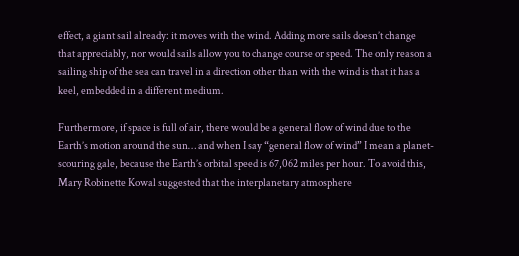effect, a giant sail already: it moves with the wind. Adding more sails doesn’t change that appreciably, nor would sails allow you to change course or speed. The only reason a sailing ship of the sea can travel in a direction other than with the wind is that it has a keel, embedded in a different medium.

Furthermore, if space is full of air, there would be a general flow of wind due to the Earth’s motion around the sun… and when I say “general flow of wind” I mean a planet-scouring gale, because the Earth’s orbital speed is 67,062 miles per hour. To avoid this, Mary Robinette Kowal suggested that the interplanetary atmosphere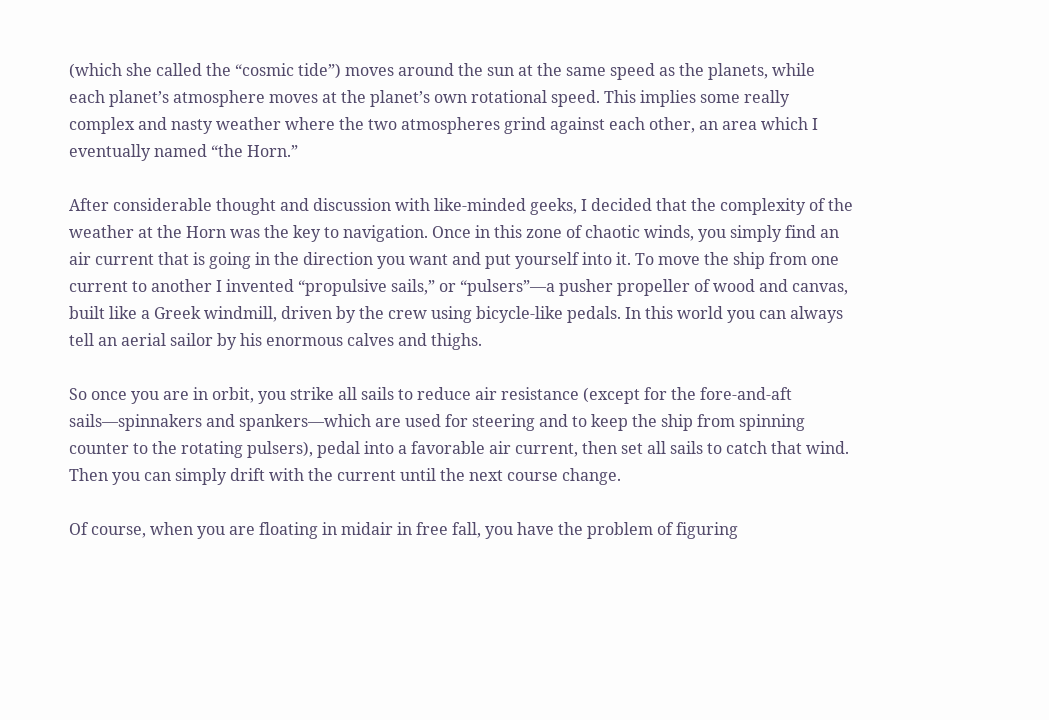(which she called the “cosmic tide”) moves around the sun at the same speed as the planets, while each planet’s atmosphere moves at the planet’s own rotational speed. This implies some really complex and nasty weather where the two atmospheres grind against each other, an area which I eventually named “the Horn.”

After considerable thought and discussion with like-minded geeks, I decided that the complexity of the weather at the Horn was the key to navigation. Once in this zone of chaotic winds, you simply find an air current that is going in the direction you want and put yourself into it. To move the ship from one current to another I invented “propulsive sails,” or “pulsers”—a pusher propeller of wood and canvas, built like a Greek windmill, driven by the crew using bicycle-like pedals. In this world you can always tell an aerial sailor by his enormous calves and thighs.

So once you are in orbit, you strike all sails to reduce air resistance (except for the fore-and-aft sails—spinnakers and spankers—which are used for steering and to keep the ship from spinning counter to the rotating pulsers), pedal into a favorable air current, then set all sails to catch that wind. Then you can simply drift with the current until the next course change.

Of course, when you are floating in midair in free fall, you have the problem of figuring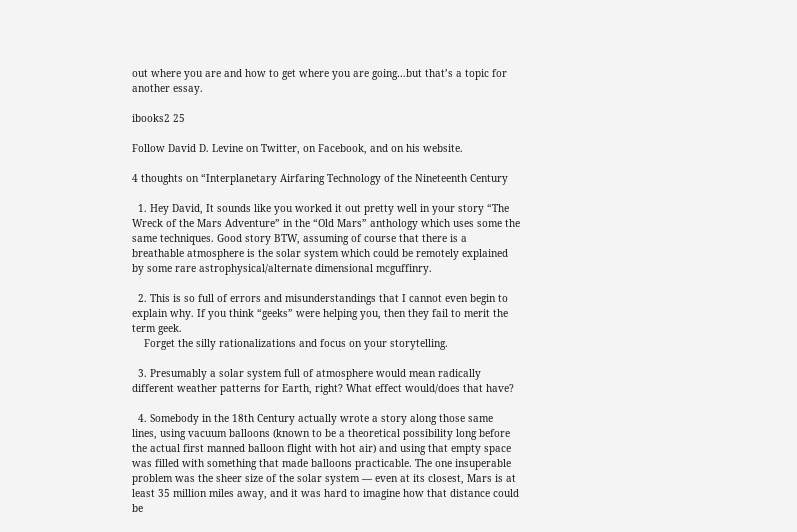out where you are and how to get where you are going…but that’s a topic for another essay.

ibooks2 25

Follow David D. Levine on Twitter, on Facebook, and on his website.

4 thoughts on “Interplanetary Airfaring Technology of the Nineteenth Century

  1. Hey David, It sounds like you worked it out pretty well in your story “The Wreck of the Mars Adventure” in the “Old Mars” anthology which uses some the same techniques. Good story BTW, assuming of course that there is a breathable atmosphere is the solar system which could be remotely explained by some rare astrophysical/alternate dimensional mcguffinry.

  2. This is so full of errors and misunderstandings that I cannot even begin to explain why. If you think “geeks” were helping you, then they fail to merit the term geek.
    Forget the silly rationalizations and focus on your storytelling.

  3. Presumably a solar system full of atmosphere would mean radically different weather patterns for Earth, right? What effect would/does that have?

  4. Somebody in the 18th Century actually wrote a story along those same lines, using vacuum balloons (known to be a theoretical possibility long before the actual first manned balloon flight with hot air) and using that empty space was filled with something that made balloons practicable. The one insuperable problem was the sheer size of the solar system — even at its closest, Mars is at least 35 million miles away, and it was hard to imagine how that distance could be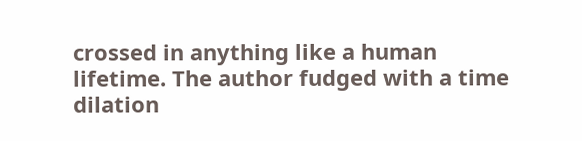crossed in anything like a human lifetime. The author fudged with a time dilation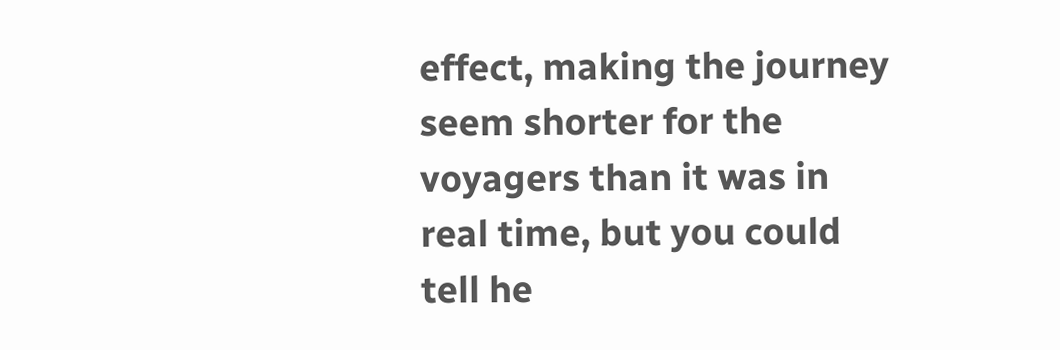effect, making the journey seem shorter for the voyagers than it was in real time, but you could tell he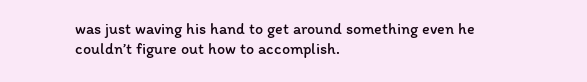was just waving his hand to get around something even he couldn’t figure out how to accomplish.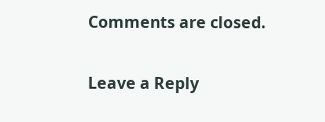Comments are closed.

Leave a Reply